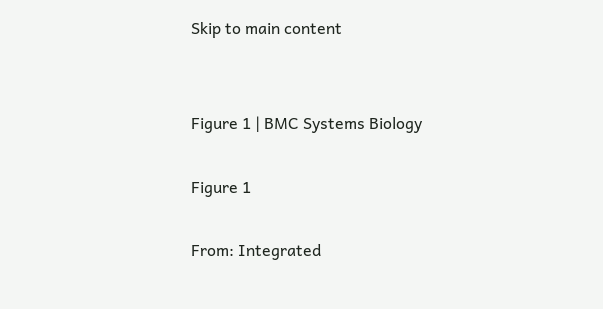Skip to main content


Figure 1 | BMC Systems Biology

Figure 1

From: Integrated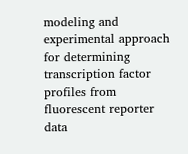modeling and experimental approach for determining transcription factor profiles from fluorescent reporter data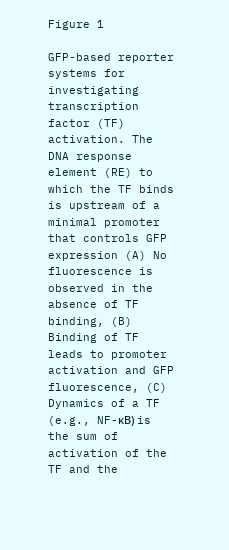Figure 1

GFP-based reporter systems for investigating transcription factor (TF) activation. The DNA response element (RE) to which the TF binds is upstream of a minimal promoter that controls GFP expression (A) No fluorescence is observed in the absence of TF binding, (B) Binding of TF leads to promoter activation and GFP fluorescence, (C) Dynamics of a TF (e.g., NF-κB) is the sum of activation of the TF and the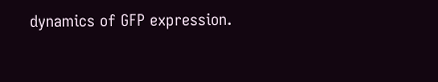dynamics of GFP expression.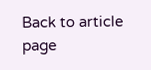Back to article page